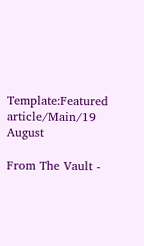Template:Featured article/Main/19 August

From The Vault -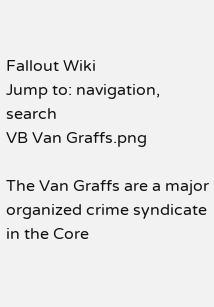Fallout Wiki
Jump to: navigation, search
VB Van Graffs.png

The Van Graffs are a major organized crime syndicate in the Core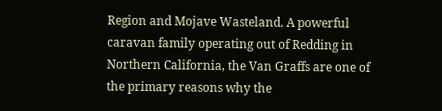Region and Mojave Wasteland. A powerful caravan family operating out of Redding in Northern California, the Van Graffs are one of the primary reasons why the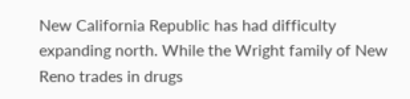New California Republic has had difficulty expanding north. While the Wright family of New Reno trades in drugs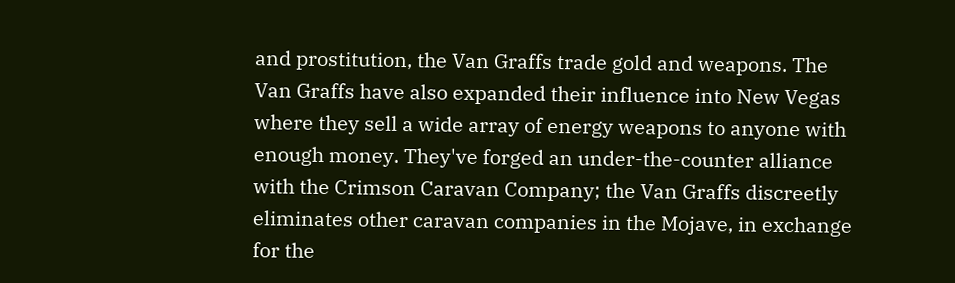and prostitution, the Van Graffs trade gold and weapons. The Van Graffs have also expanded their influence into New Vegas where they sell a wide array of energy weapons to anyone with enough money. They've forged an under-the-counter alliance with the Crimson Caravan Company; the Van Graffs discreetly eliminates other caravan companies in the Mojave, in exchange for the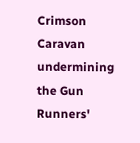Crimson Caravan undermining the Gun Runners'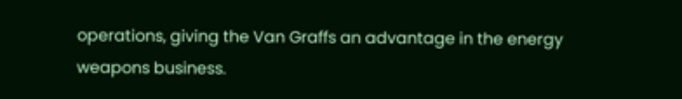operations, giving the Van Graffs an advantage in the energy weapons business.